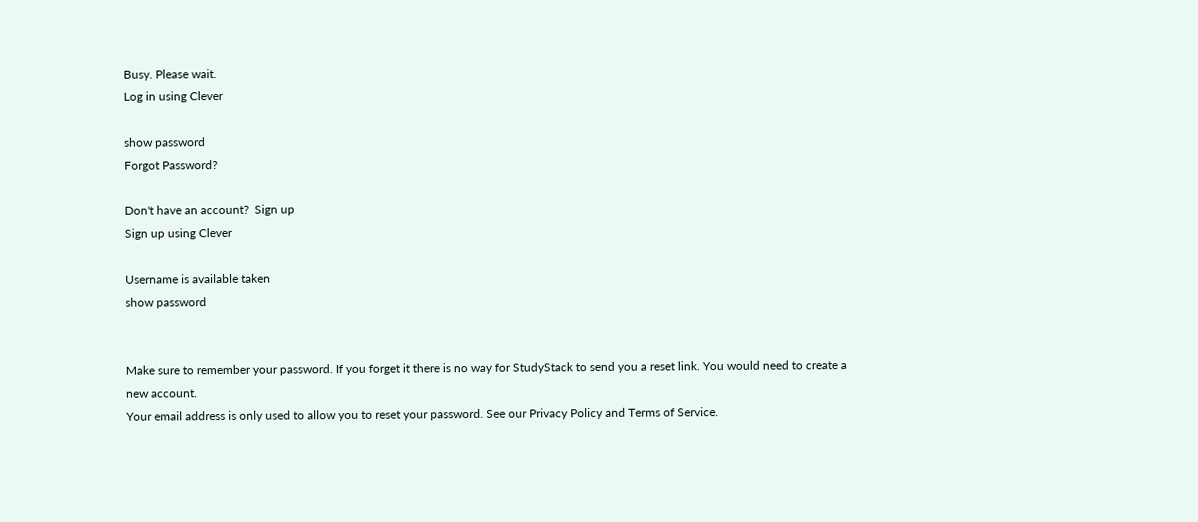Busy. Please wait.
Log in using Clever

show password
Forgot Password?

Don't have an account?  Sign up
Sign up using Clever

Username is available taken
show password


Make sure to remember your password. If you forget it there is no way for StudyStack to send you a reset link. You would need to create a new account.
Your email address is only used to allow you to reset your password. See our Privacy Policy and Terms of Service.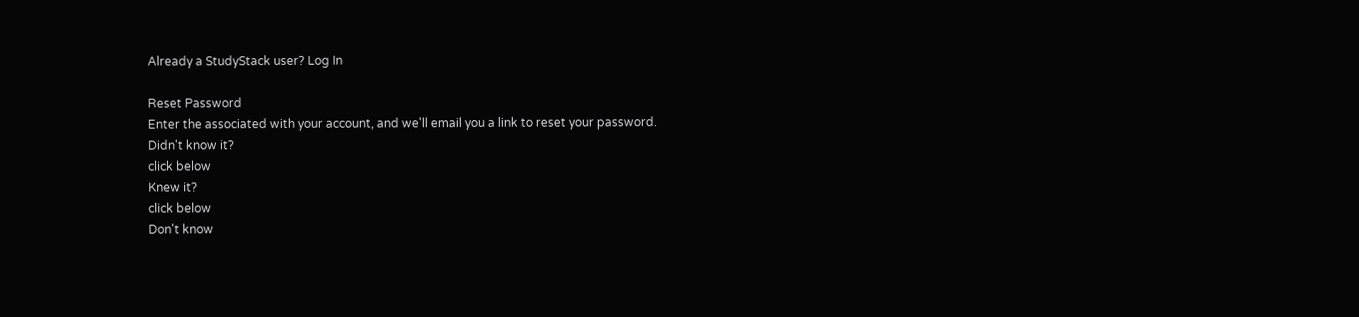Already a StudyStack user? Log In

Reset Password
Enter the associated with your account, and we'll email you a link to reset your password.
Didn't know it?
click below
Knew it?
click below
Don't know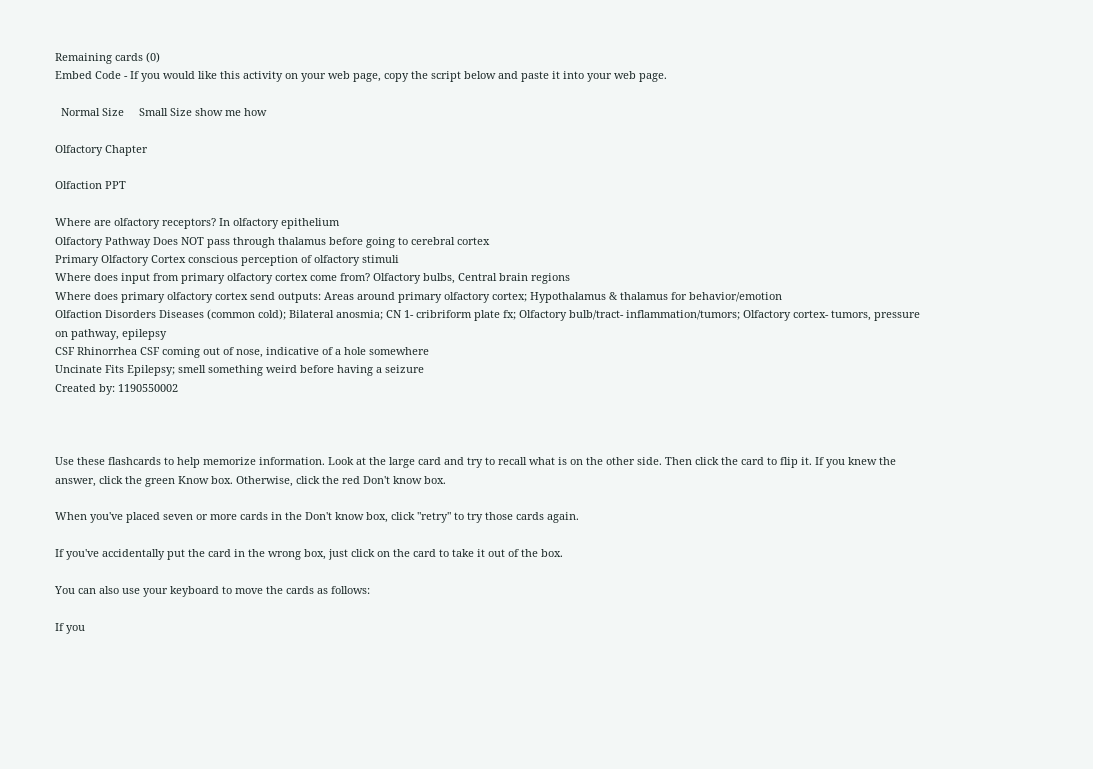Remaining cards (0)
Embed Code - If you would like this activity on your web page, copy the script below and paste it into your web page.

  Normal Size     Small Size show me how

Olfactory Chapter

Olfaction PPT

Where are olfactory receptors? In olfactory epithelium
Olfactory Pathway Does NOT pass through thalamus before going to cerebral cortex
Primary Olfactory Cortex conscious perception of olfactory stimuli
Where does input from primary olfactory cortex come from? Olfactory bulbs, Central brain regions
Where does primary olfactory cortex send outputs: Areas around primary olfactory cortex; Hypothalamus & thalamus for behavior/emotion
Olfaction Disorders Diseases (common cold); Bilateral anosmia; CN 1- cribriform plate fx; Olfactory bulb/tract- inflammation/tumors; Olfactory cortex- tumors, pressure on pathway, epilepsy
CSF Rhinorrhea CSF coming out of nose, indicative of a hole somewhere
Uncinate Fits Epilepsy; smell something weird before having a seizure
Created by: 1190550002



Use these flashcards to help memorize information. Look at the large card and try to recall what is on the other side. Then click the card to flip it. If you knew the answer, click the green Know box. Otherwise, click the red Don't know box.

When you've placed seven or more cards in the Don't know box, click "retry" to try those cards again.

If you've accidentally put the card in the wrong box, just click on the card to take it out of the box.

You can also use your keyboard to move the cards as follows:

If you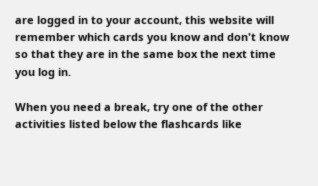are logged in to your account, this website will remember which cards you know and don't know so that they are in the same box the next time you log in.

When you need a break, try one of the other activities listed below the flashcards like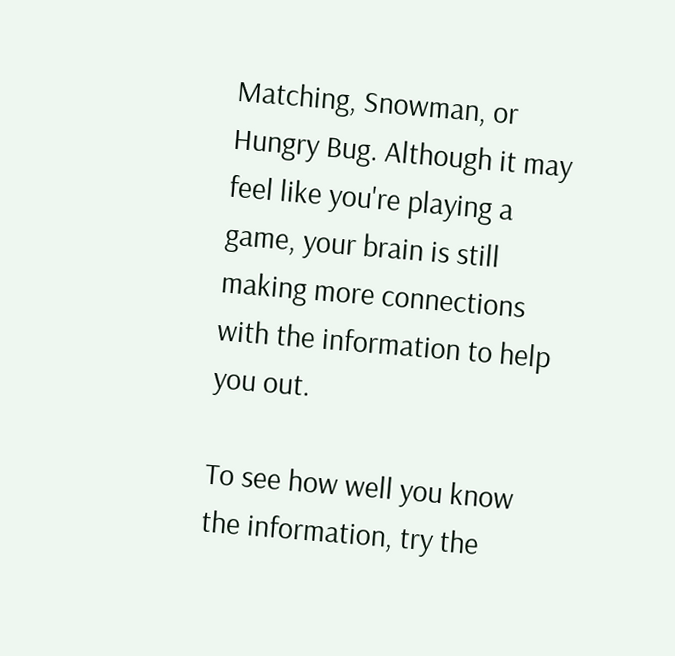Matching, Snowman, or Hungry Bug. Although it may feel like you're playing a game, your brain is still making more connections with the information to help you out.

To see how well you know the information, try the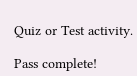Quiz or Test activity.

Pass complete!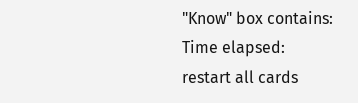"Know" box contains:
Time elapsed:
restart all cards